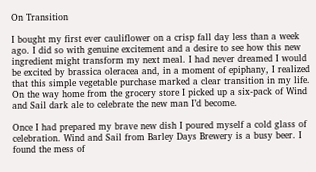On Transition

I bought my first ever cauliflower on a crisp fall day less than a week ago. I did so with genuine excitement and a desire to see how this new ingredient might transform my next meal. I had never dreamed I would be excited by brassica oleracea and, in a moment of epiphany, I realized that this simple vegetable purchase marked a clear transition in my life. On the way home from the grocery store I picked up a six-pack of Wind and Sail dark ale to celebrate the new man I’d become.

Once I had prepared my brave new dish I poured myself a cold glass of celebration. Wind and Sail from Barley Days Brewery is a busy beer. I found the mess of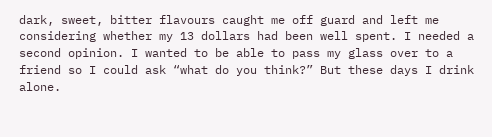dark, sweet, bitter flavours caught me off guard and left me considering whether my 13 dollars had been well spent. I needed a second opinion. I wanted to be able to pass my glass over to a friend so I could ask “what do you think?” But these days I drink alone.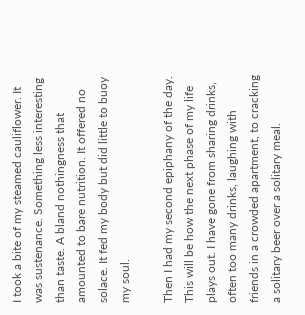I took a bite of my steamed cauliflower. It was sustenance. Something less interesting than taste. A bland nothingness that amounted to bare nutrition. It offered no solace. It fed my body but did little to buoy my soul.

Then I had my second epiphany of the day. This will be how the next phase of my life plays out. I have gone from sharing drinks, often too many drinks, laughing with friends in a crowded apartment, to cracking a solitary beer over a solitary meal.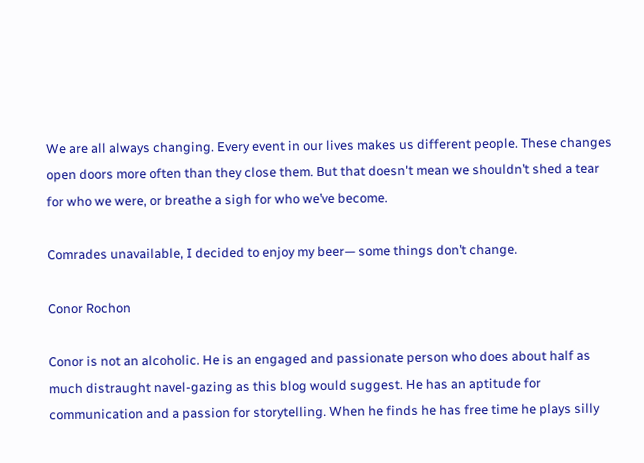We are all always changing. Every event in our lives makes us different people. These changes open doors more often than they close them. But that doesn't mean we shouldn’t shed a tear for who we were, or breathe a sigh for who we’ve become.

Comrades unavailable, I decided to enjoy my beer— some things don’t change.

Conor Rochon

Conor is not an alcoholic. He is an engaged and passionate person who does about half as much distraught navel-gazing as this blog would suggest. He has an aptitude for communication and a passion for storytelling. When he finds he has free time he plays silly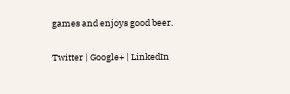games and enjoys good beer.

Twitter | Google+ | LinkedIn